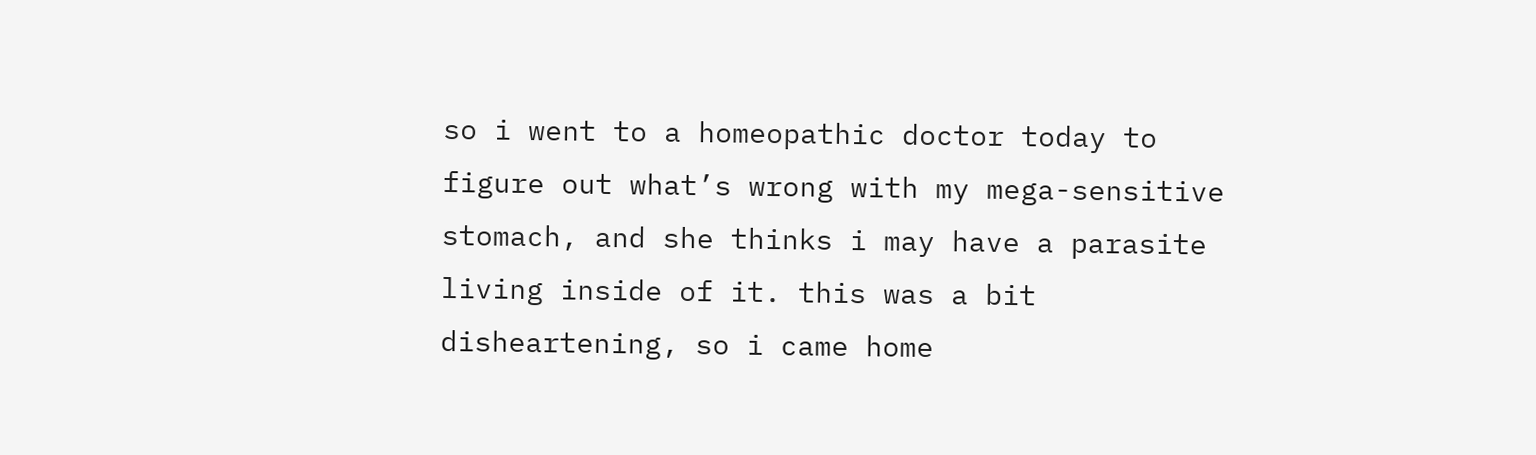so i went to a homeopathic doctor today to figure out what’s wrong with my mega-sensitive stomach, and she thinks i may have a parasite living inside of it. this was a bit disheartening, so i came home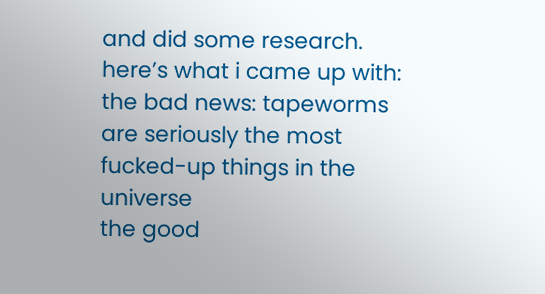and did some research. here’s what i came up with:
the bad news: tapeworms are seriously the most fucked-up things in the universe
the good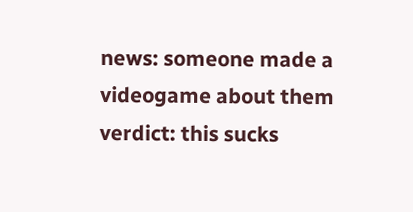news: someone made a videogame about them
verdict: this sucks